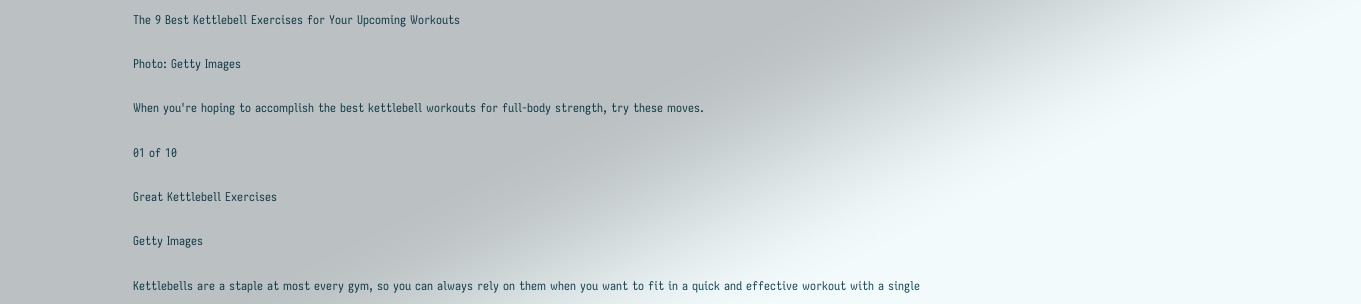The 9 Best Kettlebell Exercises for Your Upcoming Workouts

Photo: Getty Images

When you're hoping to accomplish the best kettlebell workouts for full-body strength, try these moves.

01 of 10

Great Kettlebell Exercises

Getty Images

Kettlebells are a staple at most every gym, so you can always rely on them when you want to fit in a quick and effective workout with a single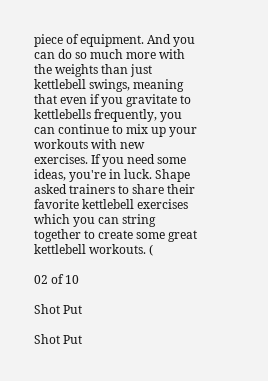piece of equipment. And you can do so much more with the weights than just kettlebell swings, meaning that even if you gravitate to kettlebells frequently, you can continue to mix up your workouts with new exercises. If you need some ideas, you're in luck. Shape asked trainers to share their favorite kettlebell exercises which you can string together to create some great kettlebell workouts. (

02 of 10

Shot Put

Shot Put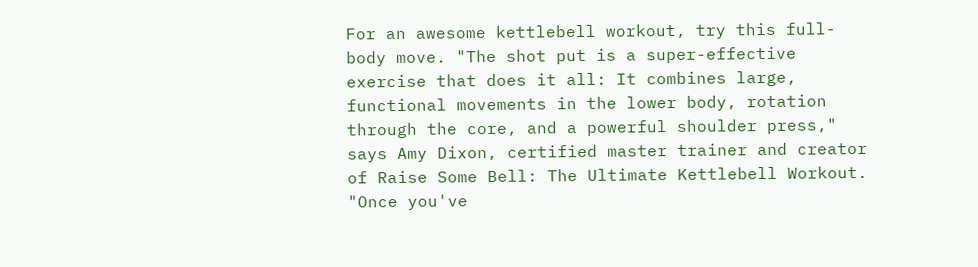For an awesome kettlebell workout, try this full-body move. "The shot put is a super-effective exercise that does it all: It combines large, functional movements in the lower body, rotation through the core, and a powerful shoulder press," says Amy Dixon, certified master trainer and creator of Raise Some Bell: The Ultimate Kettlebell Workout. "Once you've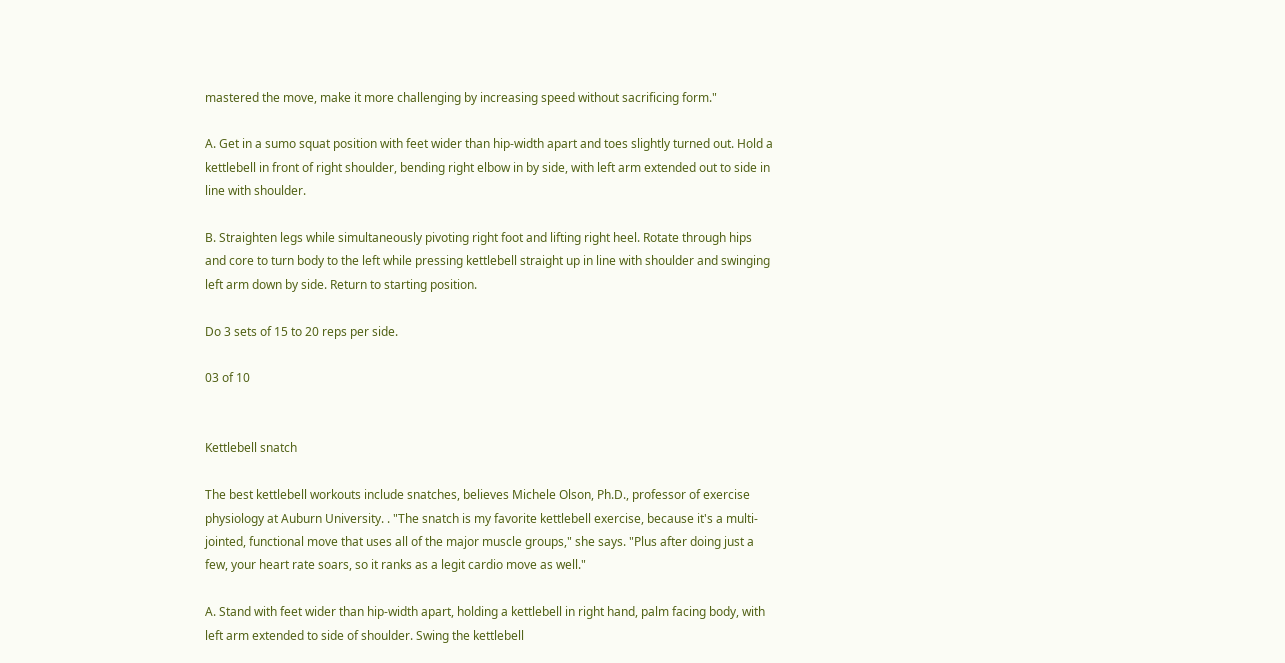mastered the move, make it more challenging by increasing speed without sacrificing form."

A. Get in a sumo squat position with feet wider than hip-width apart and toes slightly turned out. Hold a kettlebell in front of right shoulder, bending right elbow in by side, with left arm extended out to side in line with shoulder.

B. Straighten legs while simultaneously pivoting right foot and lifting right heel. Rotate through hips and core to turn body to the left while pressing kettlebell straight up in line with shoulder and swinging left arm down by side. Return to starting position.

Do 3 sets of 15 to 20 reps per side.

03 of 10


Kettlebell snatch

The best kettlebell workouts include snatches, believes Michele Olson, Ph.D., professor of exercise physiology at Auburn University. . "The snatch is my favorite kettlebell exercise, because it's a multi-jointed, functional move that uses all of the major muscle groups," she says. "Plus after doing just a few, your heart rate soars, so it ranks as a legit cardio move as well."

A. Stand with feet wider than hip-width apart, holding a kettlebell in right hand, palm facing body, with left arm extended to side of shoulder. Swing the kettlebell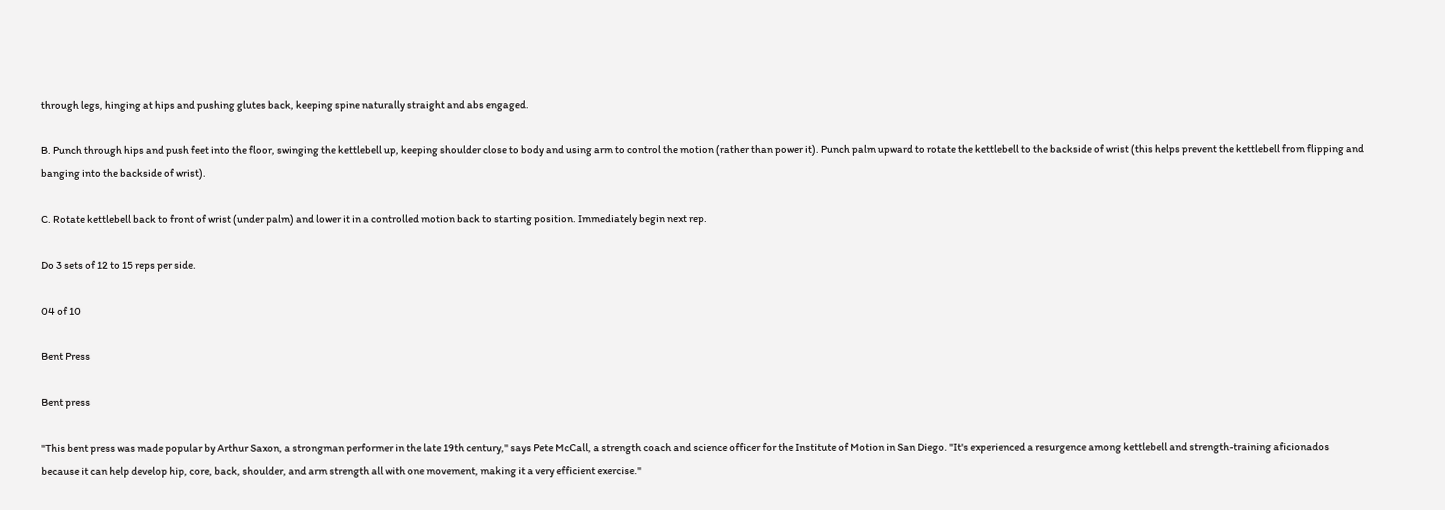through legs, hinging at hips and pushing glutes back, keeping spine naturally straight and abs engaged.

B. Punch through hips and push feet into the floor, swinging the kettlebell up, keeping shoulder close to body and using arm to control the motion (rather than power it). Punch palm upward to rotate the kettlebell to the backside of wrist (this helps prevent the kettlebell from flipping and banging into the backside of wrist).

C. Rotate kettlebell back to front of wrist (under palm) and lower it in a controlled motion back to starting position. Immediately begin next rep.

Do 3 sets of 12 to 15 reps per side.

04 of 10

Bent Press

Bent press

"This bent press was made popular by Arthur Saxon, a strongman performer in the late 19th century," says Pete McCall, a strength coach and science officer for the Institute of Motion in San Diego. "It's experienced a resurgence among kettlebell and strength-training aficionados because it can help develop hip, core, back, shoulder, and arm strength all with one movement, making it a very efficient exercise."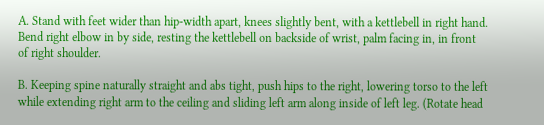A. Stand with feet wider than hip-width apart, knees slightly bent, with a kettlebell in right hand. Bend right elbow in by side, resting the kettlebell on backside of wrist, palm facing in, in front of right shoulder.

B. Keeping spine naturally straight and abs tight, push hips to the right, lowering torso to the left while extending right arm to the ceiling and sliding left arm along inside of left leg. (Rotate head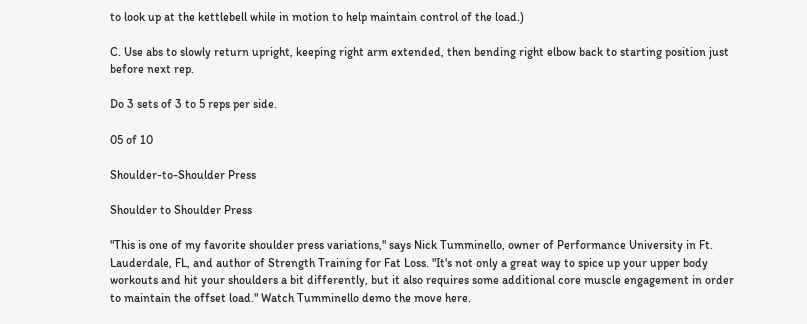to look up at the kettlebell while in motion to help maintain control of the load.)

C. Use abs to slowly return upright, keeping right arm extended, then bending right elbow back to starting position just before next rep.

Do 3 sets of 3 to 5 reps per side.

05 of 10

Shoulder-to-Shoulder Press

Shoulder to Shoulder Press

"This is one of my favorite shoulder press variations," says Nick Tumminello, owner of Performance University in Ft. Lauderdale, FL, and author of Strength Training for Fat Loss. "It's not only a great way to spice up your upper body workouts and hit your shoulders a bit differently, but it also requires some additional core muscle engagement in order to maintain the offset load." Watch Tumminello demo the move here.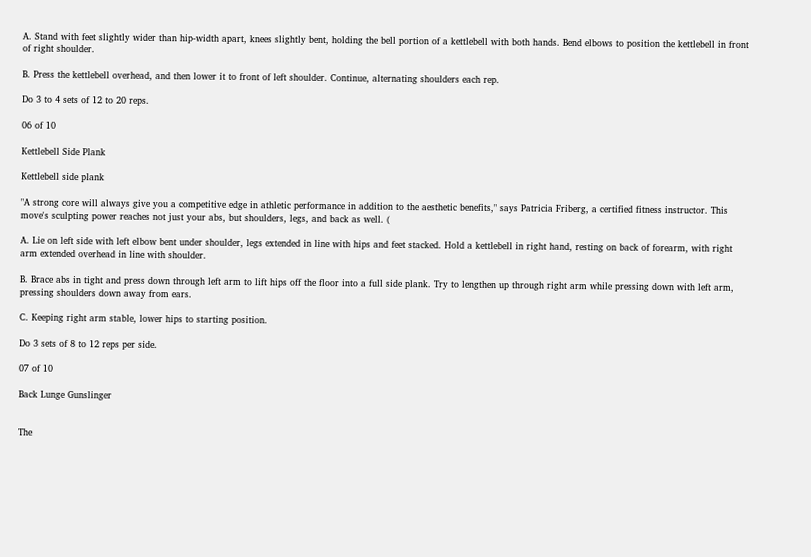A. Stand with feet slightly wider than hip-width apart, knees slightly bent, holding the bell portion of a kettlebell with both hands. Bend elbows to position the kettlebell in front of right shoulder.

B. Press the kettlebell overhead, and then lower it to front of left shoulder. Continue, alternating shoulders each rep.

Do 3 to 4 sets of 12 to 20 reps.

06 of 10

Kettlebell Side Plank

Kettlebell side plank

"A strong core will always give you a competitive edge in athletic performance in addition to the aesthetic benefits," says Patricia Friberg, a certified fitness instructor. This move's sculpting power reaches not just your abs, but shoulders, legs, and back as well. (

A. Lie on left side with left elbow bent under shoulder, legs extended in line with hips and feet stacked. Hold a kettlebell in right hand, resting on back of forearm, with right arm extended overhead in line with shoulder.

B. Brace abs in tight and press down through left arm to lift hips off the floor into a full side plank. Try to lengthen up through right arm while pressing down with left arm, pressing shoulders down away from ears.

C. Keeping right arm stable, lower hips to starting position.

Do 3 sets of 8 to 12 reps per side.

07 of 10

Back Lunge Gunslinger


The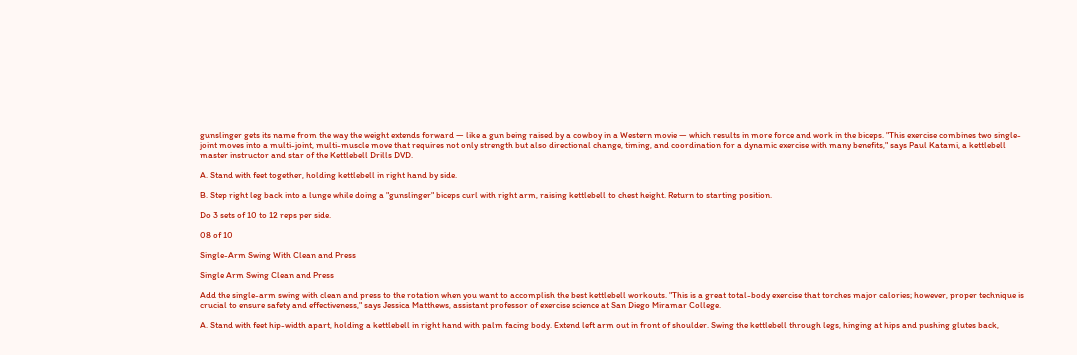gunslinger gets its name from the way the weight extends forward — like a gun being raised by a cowboy in a Western movie — which results in more force and work in the biceps. "This exercise combines two single-joint moves into a multi-joint, multi-muscle move that requires not only strength but also directional change, timing, and coordination for a dynamic exercise with many benefits," says Paul Katami, a kettlebell master instructor and star of the Kettlebell Drills DVD.

A. Stand with feet together, holding kettlebell in right hand by side.

B. Step right leg back into a lunge while doing a "gunslinger" biceps curl with right arm, raising kettlebell to chest height. Return to starting position.

Do 3 sets of 10 to 12 reps per side.

08 of 10

Single-Arm Swing With Clean and Press

Single Arm Swing Clean and Press

Add the single-arm swing with clean and press to the rotation when you want to accomplish the best kettlebell workouts. "This is a great total-body exercise that torches major calories; however, proper technique is crucial to ensure safety and effectiveness," says Jessica Matthews, assistant professor of exercise science at San Diego Miramar College.

A. Stand with feet hip-width apart, holding a kettlebell in right hand with palm facing body. Extend left arm out in front of shoulder. Swing the kettlebell through legs, hinging at hips and pushing glutes back,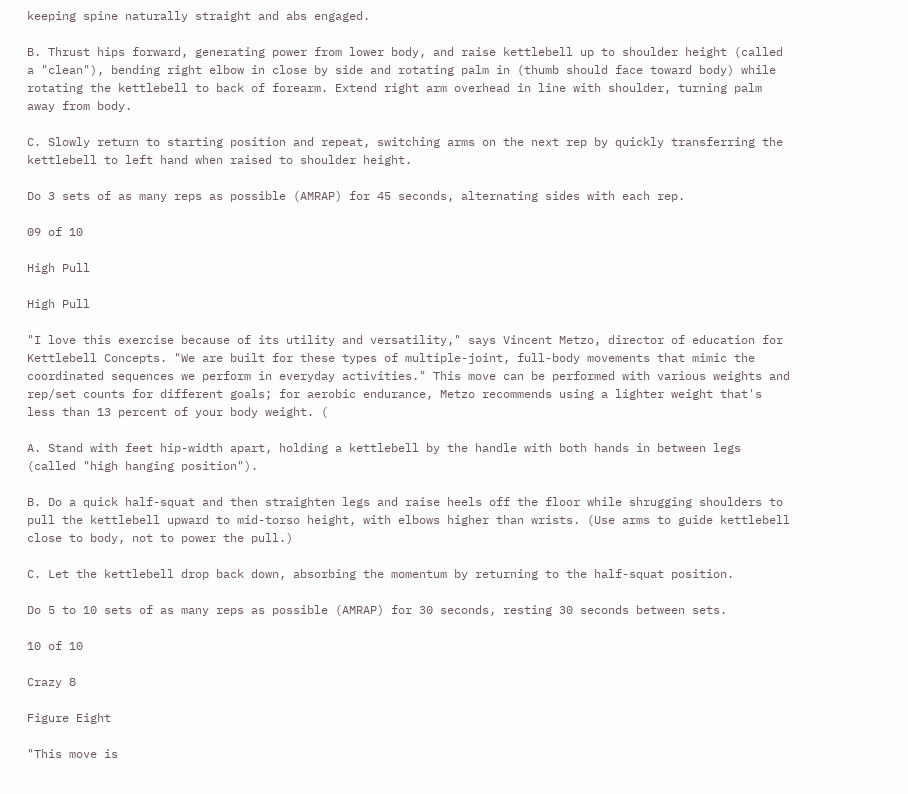keeping spine naturally straight and abs engaged.

B. Thrust hips forward, generating power from lower body, and raise kettlebell up to shoulder height (called a "clean"), bending right elbow in close by side and rotating palm in (thumb should face toward body) while rotating the kettlebell to back of forearm. Extend right arm overhead in line with shoulder, turning palm away from body.

C. Slowly return to starting position and repeat, switching arms on the next rep by quickly transferring the kettlebell to left hand when raised to shoulder height.

Do 3 sets of as many reps as possible (AMRAP) for 45 seconds, alternating sides with each rep.

09 of 10

High Pull

High Pull

"I love this exercise because of its utility and versatility," says Vincent Metzo, director of education for Kettlebell Concepts. "We are built for these types of multiple-joint, full-body movements that mimic the coordinated sequences we perform in everyday activities." This move can be performed with various weights and rep/set counts for different goals; for aerobic endurance, Metzo recommends using a lighter weight that's less than 13 percent of your body weight. (

A. Stand with feet hip-width apart, holding a kettlebell by the handle with both hands in between legs (called "high hanging position").

B. Do a quick half-squat and then straighten legs and raise heels off the floor while shrugging shoulders to pull the kettlebell upward to mid-torso height, with elbows higher than wrists. (Use arms to guide kettlebell close to body, not to power the pull.)

C. Let the kettlebell drop back down, absorbing the momentum by returning to the half-squat position.

Do 5 to 10 sets of as many reps as possible (AMRAP) for 30 seconds, resting 30 seconds between sets.

10 of 10

Crazy 8

Figure Eight

"This move is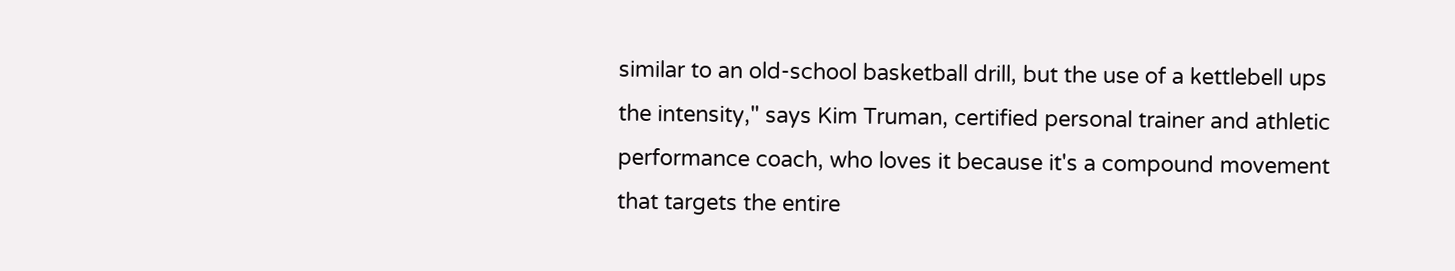similar to an old-school basketball drill, but the use of a kettlebell ups the intensity," says Kim Truman, certified personal trainer and athletic performance coach, who loves it because it's a compound movement that targets the entire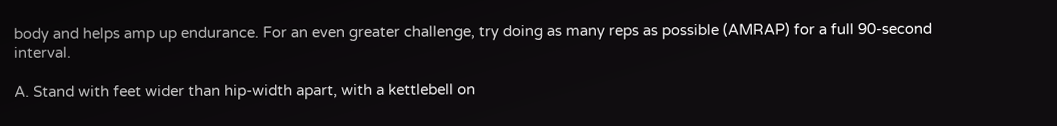body and helps amp up endurance. For an even greater challenge, try doing as many reps as possible (AMRAP) for a full 90-second interval.

A. Stand with feet wider than hip-width apart, with a kettlebell on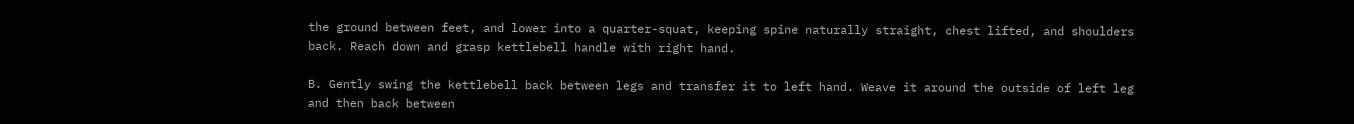the ground between feet, and lower into a quarter-squat, keeping spine naturally straight, chest lifted, and shoulders back. Reach down and grasp kettlebell handle with right hand.

B. Gently swing the kettlebell back between legs and transfer it to left hand. Weave it around the outside of left leg and then back between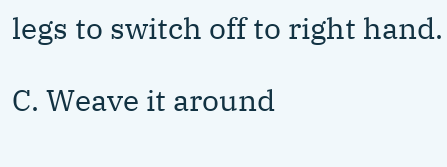legs to switch off to right hand.

C. Weave it around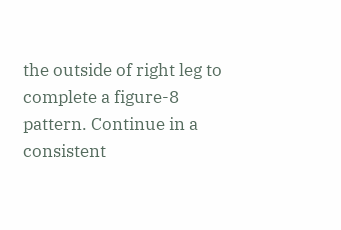the outside of right leg to complete a figure-8 pattern. Continue in a consistent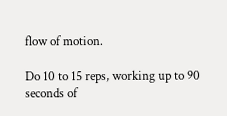flow of motion.

Do 10 to 15 reps, working up to 90 seconds of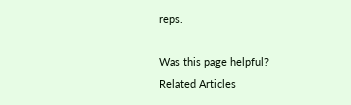reps.

Was this page helpful?
Related Articles